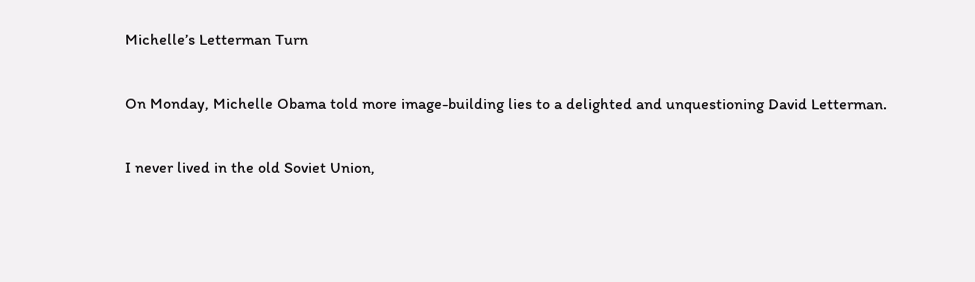Michelle’s Letterman Turn

On Monday, Michelle Obama told more image-building lies to a delighted and unquestioning David Letterman.

I never lived in the old Soviet Union,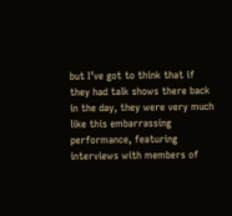but I’ve got to think that if they had talk shows there back in the day, they were very much like this embarrassing performance, featuring interviews with members of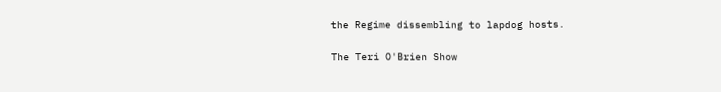the Regime dissembling to lapdog hosts.

The Teri O'Brien Show